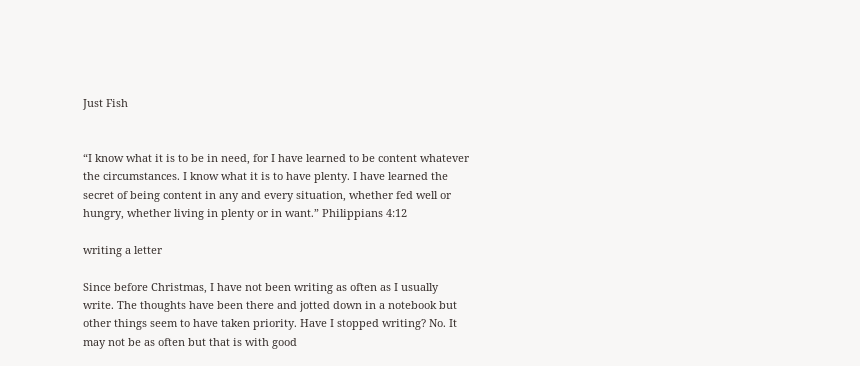Just Fish


“I know what it is to be in need, for I have learned to be content whatever the circumstances. I know what it is to have plenty. I have learned the secret of being content in any and every situation, whether fed well or hungry, whether living in plenty or in want.” Philippians 4:12

writing a letter

Since before Christmas, I have not been writing as often as I usually write. The thoughts have been there and jotted down in a notebook but other things seem to have taken priority. Have I stopped writing? No. It may not be as often but that is with good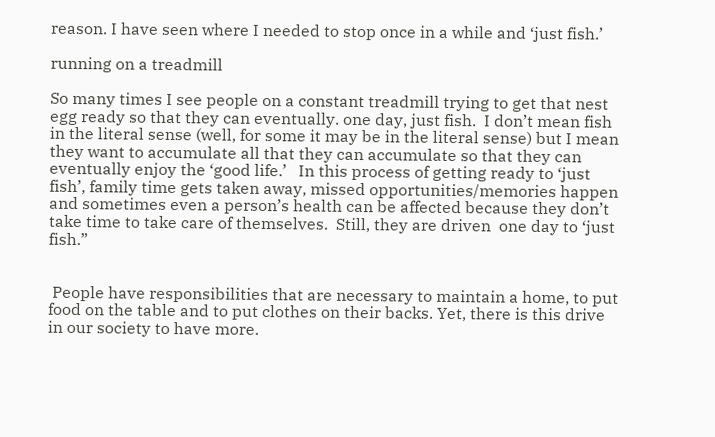reason. I have seen where I needed to stop once in a while and ‘just fish.’

running on a treadmill

So many times I see people on a constant treadmill trying to get that nest egg ready so that they can eventually. one day, just fish.  I don’t mean fish in the literal sense (well, for some it may be in the literal sense) but I mean they want to accumulate all that they can accumulate so that they can eventually enjoy the ‘good life.’   In this process of getting ready to ‘just fish’, family time gets taken away, missed opportunities/memories happen and sometimes even a person’s health can be affected because they don’t take time to take care of themselves.  Still, they are driven  one day to ‘just fish.”


 People have responsibilities that are necessary to maintain a home, to put food on the table and to put clothes on their backs. Yet, there is this drive in our society to have more.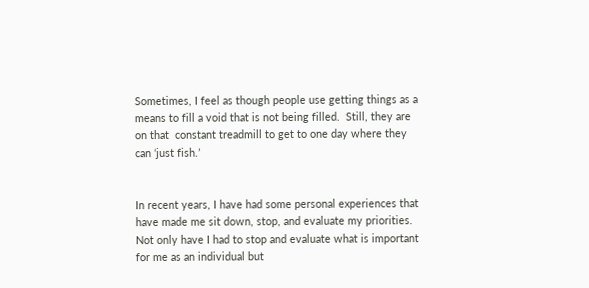Sometimes, I feel as though people use getting things as a means to fill a void that is not being filled.  Still, they are on that  constant treadmill to get to one day where they can ‘just fish.’


In recent years, I have had some personal experiences that have made me sit down, stop, and evaluate my priorities. Not only have I had to stop and evaluate what is important for me as an individual but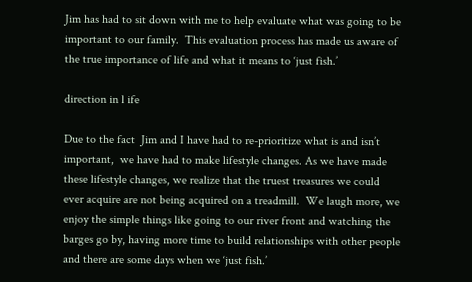Jim has had to sit down with me to help evaluate what was going to be important to our family.  This evaluation process has made us aware of the true importance of life and what it means to ‘just fish.’

direction in l ife

Due to the fact  Jim and I have had to re-prioritize what is and isn’t important,  we have had to make lifestyle changes. As we have made these lifestyle changes, we realize that the truest treasures we could ever acquire are not being acquired on a treadmill.  We laugh more, we enjoy the simple things like going to our river front and watching the barges go by, having more time to build relationships with other people and there are some days when we ‘just fish.’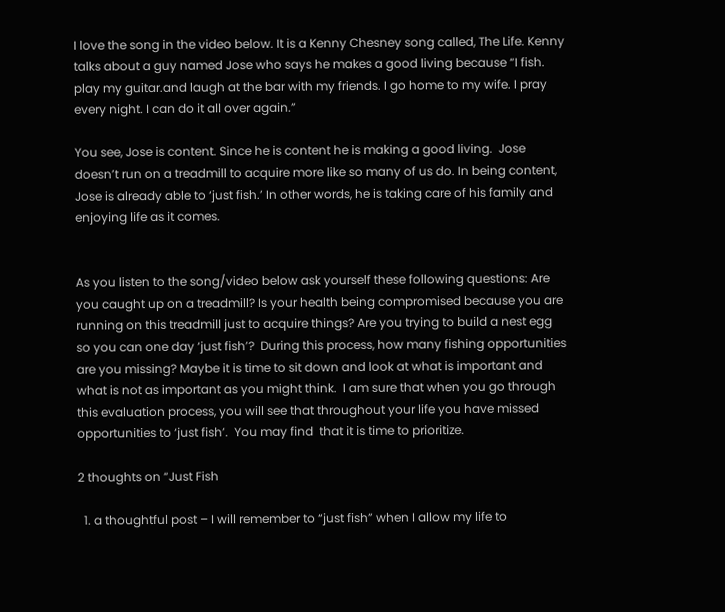I love the song in the video below. It is a Kenny Chesney song called, The Life. Kenny talks about a guy named Jose who says he makes a good living because “I fish.  play my guitar.and laugh at the bar with my friends. I go home to my wife. I pray every night. I can do it all over again.”

You see, Jose is content. Since he is content he is making a good living.  Jose doesn’t run on a treadmill to acquire more like so many of us do. In being content, Jose is already able to ‘just fish.’ In other words, he is taking care of his family and  enjoying life as it comes.


As you listen to the song/video below ask yourself these following questions: Are you caught up on a treadmill? Is your health being compromised because you are running on this treadmill just to acquire things? Are you trying to build a nest egg so you can one day ‘just fish’?  During this process, how many fishing opportunities are you missing? Maybe it is time to sit down and look at what is important and what is not as important as you might think.  I am sure that when you go through this evaluation process, you will see that throughout your life you have missed opportunities to ‘just fish’.  You may find  that it is time to prioritize.

2 thoughts on “Just Fish

  1. a thoughtful post – I will remember to “just fish” when I allow my life to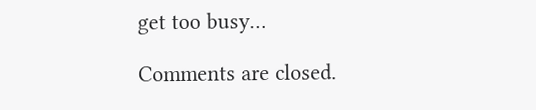get too busy…

Comments are closed.